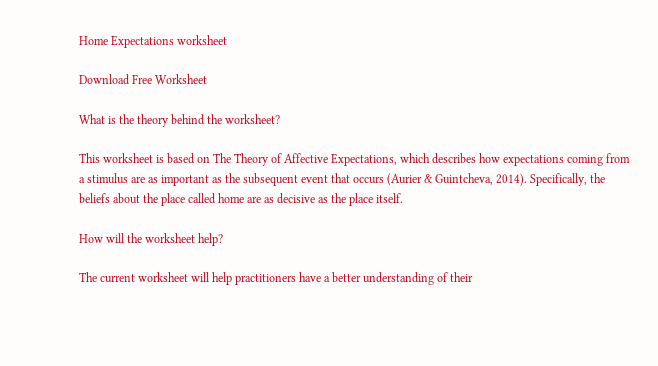Home Expectations worksheet

Download Free Worksheet

What is the theory behind the worksheet?

This worksheet is based on The Theory of Affective Expectations, which describes how expectations coming from a stimulus are as important as the subsequent event that occurs (Aurier & Guintcheva, 2014). Specifically, the beliefs about the place called home are as decisive as the place itself.

How will the worksheet help?

The current worksheet will help practitioners have a better understanding of their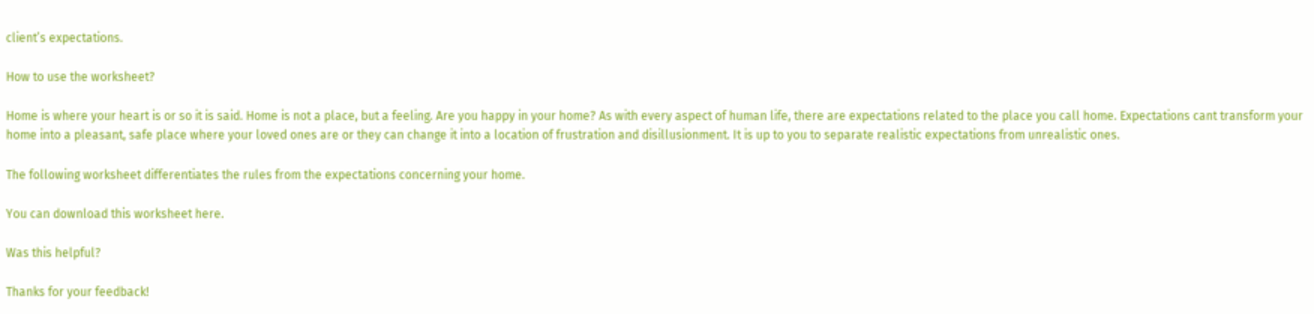client’s expectations.

How to use the worksheet?

Home is where your heart is or so it is said. Home is not a place, but a feeling. Are you happy in your home? As with every aspect of human life, there are expectations related to the place you call home. Expectations cant transform your home into a pleasant, safe place where your loved ones are or they can change it into a location of frustration and disillusionment. It is up to you to separate realistic expectations from unrealistic ones.

The following worksheet differentiates the rules from the expectations concerning your home.

You can download this worksheet here.

Was this helpful?

Thanks for your feedback!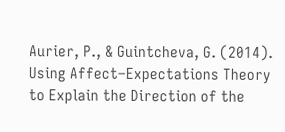Aurier, P., & Guintcheva, G. (2014). Using Affect–Expectations Theory to Explain the Direction of the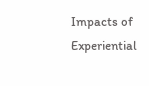Impacts of Experiential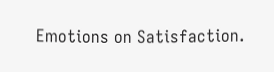Emotions on Satisfaction.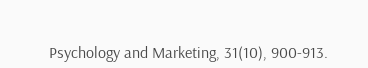Psychology and Marketing, 31(10), 900-913.